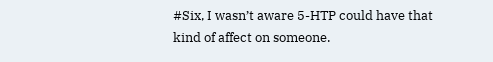#Six, I wasn’t aware 5-HTP could have that kind of affect on someone.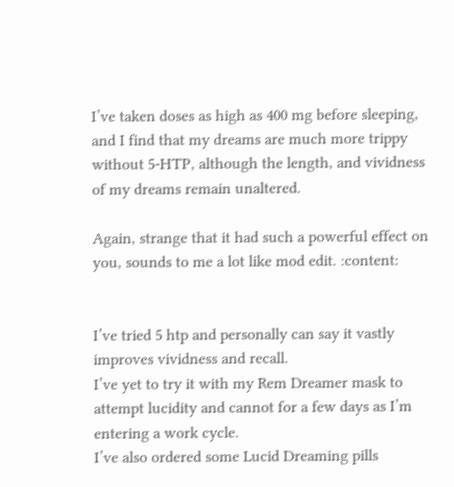I’ve taken doses as high as 400 mg before sleeping, and I find that my dreams are much more trippy without 5-HTP, although the length, and vividness of my dreams remain unaltered.

Again, strange that it had such a powerful effect on you, sounds to me a lot like mod edit. :content:


I’ve tried 5 htp and personally can say it vastly improves vividness and recall.
I’ve yet to try it with my Rem Dreamer mask to attempt lucidity and cannot for a few days as I’m entering a work cycle.
I’ve also ordered some Lucid Dreaming pills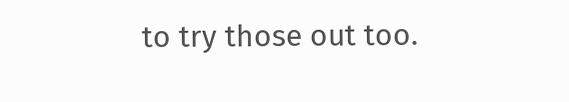to try those out too.